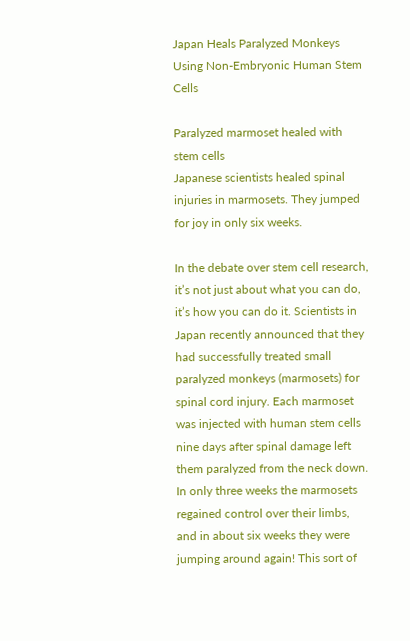Japan Heals Paralyzed Monkeys Using Non-Embryonic Human Stem Cells

Paralyzed marmoset healed with stem cells
Japanese scientists healed spinal injuries in marmosets. They jumped for joy in only six weeks.

In the debate over stem cell research, it’s not just about what you can do, it’s how you can do it. Scientists in Japan recently announced that they had successfully treated small paralyzed monkeys (marmosets) for spinal cord injury. Each marmoset was injected with human stem cells nine days after spinal damage left them paralyzed from the neck down. In only three weeks the marmosets regained control over their limbs, and in about six weeks they were jumping around again! This sort of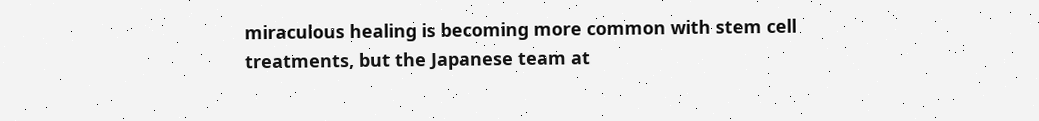miraculous healing is becoming more common with stem cell treatments, but the Japanese team at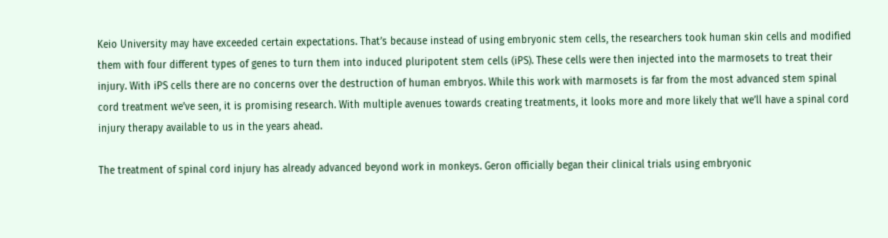Keio University may have exceeded certain expectations. That’s because instead of using embryonic stem cells, the researchers took human skin cells and modified them with four different types of genes to turn them into induced pluripotent stem cells (iPS). These cells were then injected into the marmosets to treat their injury. With iPS cells there are no concerns over the destruction of human embryos. While this work with marmosets is far from the most advanced stem spinal cord treatment we’ve seen, it is promising research. With multiple avenues towards creating treatments, it looks more and more likely that we’ll have a spinal cord injury therapy available to us in the years ahead.

The treatment of spinal cord injury has already advanced beyond work in monkeys. Geron officially began their clinical trials using embryonic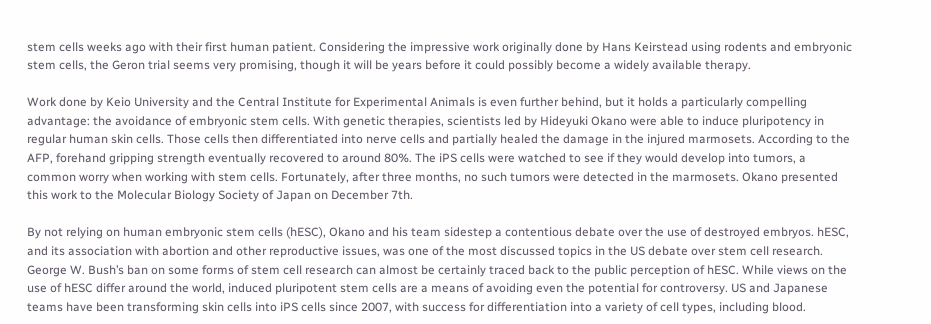stem cells weeks ago with their first human patient. Considering the impressive work originally done by Hans Keirstead using rodents and embryonic stem cells, the Geron trial seems very promising, though it will be years before it could possibly become a widely available therapy.

Work done by Keio University and the Central Institute for Experimental Animals is even further behind, but it holds a particularly compelling advantage: the avoidance of embryonic stem cells. With genetic therapies, scientists led by Hideyuki Okano were able to induce pluripotency in regular human skin cells. Those cells then differentiated into nerve cells and partially healed the damage in the injured marmosets. According to the AFP, forehand gripping strength eventually recovered to around 80%. The iPS cells were watched to see if they would develop into tumors, a common worry when working with stem cells. Fortunately, after three months, no such tumors were detected in the marmosets. Okano presented this work to the Molecular Biology Society of Japan on December 7th.

By not relying on human embryonic stem cells (hESC), Okano and his team sidestep a contentious debate over the use of destroyed embryos. hESC, and its association with abortion and other reproductive issues, was one of the most discussed topics in the US debate over stem cell research. George W. Bush’s ban on some forms of stem cell research can almost be certainly traced back to the public perception of hESC. While views on the use of hESC differ around the world, induced pluripotent stem cells are a means of avoiding even the potential for controversy. US and Japanese teams have been transforming skin cells into iPS cells since 2007, with success for differentiation into a variety of cell types, including blood.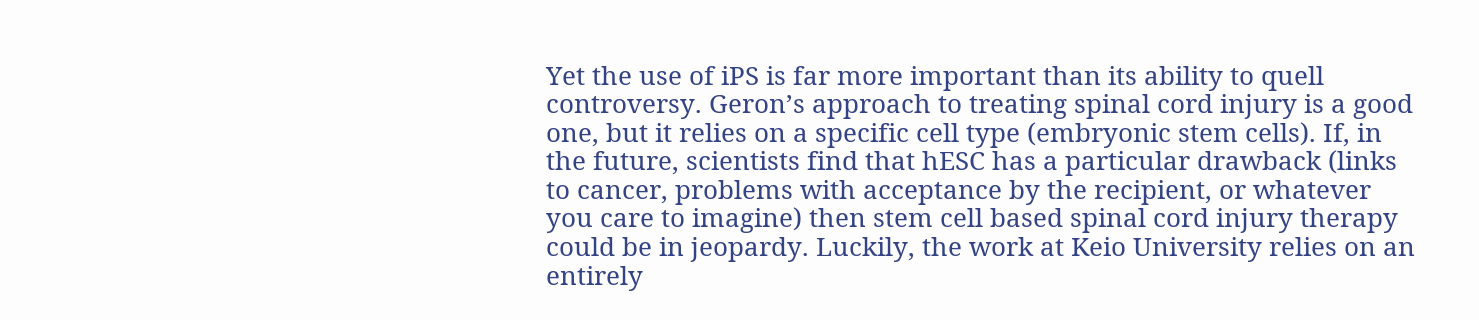Yet the use of iPS is far more important than its ability to quell controversy. Geron’s approach to treating spinal cord injury is a good one, but it relies on a specific cell type (embryonic stem cells). If, in the future, scientists find that hESC has a particular drawback (links to cancer, problems with acceptance by the recipient, or whatever you care to imagine) then stem cell based spinal cord injury therapy could be in jeopardy. Luckily, the work at Keio University relies on an entirely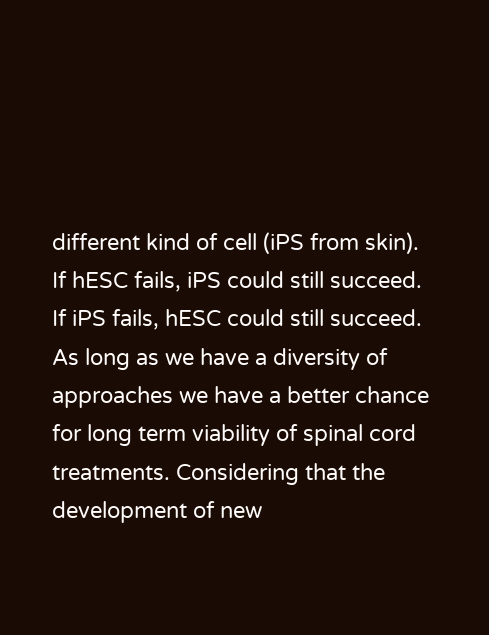different kind of cell (iPS from skin). If hESC fails, iPS could still succeed. If iPS fails, hESC could still succeed. As long as we have a diversity of approaches we have a better chance for long term viability of spinal cord treatments. Considering that the development of new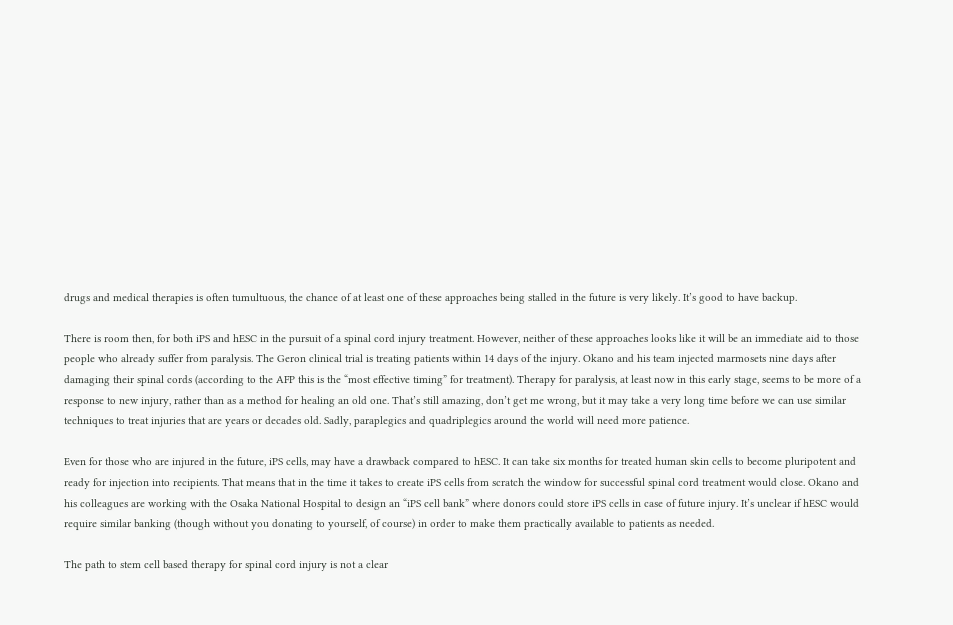drugs and medical therapies is often tumultuous, the chance of at least one of these approaches being stalled in the future is very likely. It’s good to have backup.

There is room then, for both iPS and hESC in the pursuit of a spinal cord injury treatment. However, neither of these approaches looks like it will be an immediate aid to those people who already suffer from paralysis. The Geron clinical trial is treating patients within 14 days of the injury. Okano and his team injected marmosets nine days after damaging their spinal cords (according to the AFP this is the “most effective timing” for treatment). Therapy for paralysis, at least now in this early stage, seems to be more of a response to new injury, rather than as a method for healing an old one. That’s still amazing, don’t get me wrong, but it may take a very long time before we can use similar techniques to treat injuries that are years or decades old. Sadly, paraplegics and quadriplegics around the world will need more patience.

Even for those who are injured in the future, iPS cells, may have a drawback compared to hESC. It can take six months for treated human skin cells to become pluripotent and ready for injection into recipients. That means that in the time it takes to create iPS cells from scratch the window for successful spinal cord treatment would close. Okano and his colleagues are working with the Osaka National Hospital to design an “iPS cell bank” where donors could store iPS cells in case of future injury. It’s unclear if hESC would require similar banking (though without you donating to yourself, of course) in order to make them practically available to patients as needed.

The path to stem cell based therapy for spinal cord injury is not a clear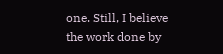one. Still, I believe the work done by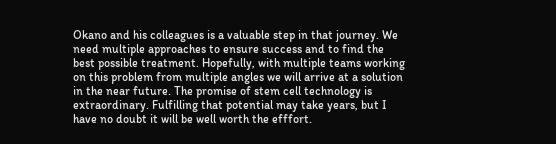Okano and his colleagues is a valuable step in that journey. We need multiple approaches to ensure success and to find the best possible treatment. Hopefully, with multiple teams working on this problem from multiple angles we will arrive at a solution in the near future. The promise of stem cell technology is extraordinary. Fulfilling that potential may take years, but I have no doubt it will be well worth the efffort.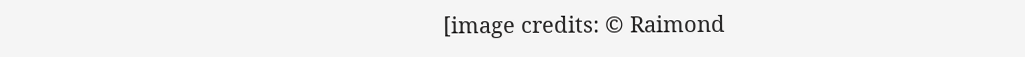[image credits: © Raimond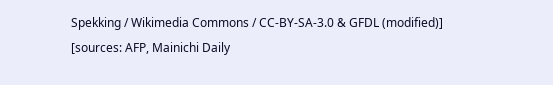Spekking / Wikimedia Commons / CC-BY-SA-3.0 & GFDL (modified)]
[sources: AFP, Mainichi Daily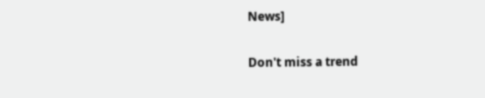News]

Don't miss a trend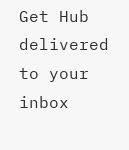Get Hub delivered to your inbox